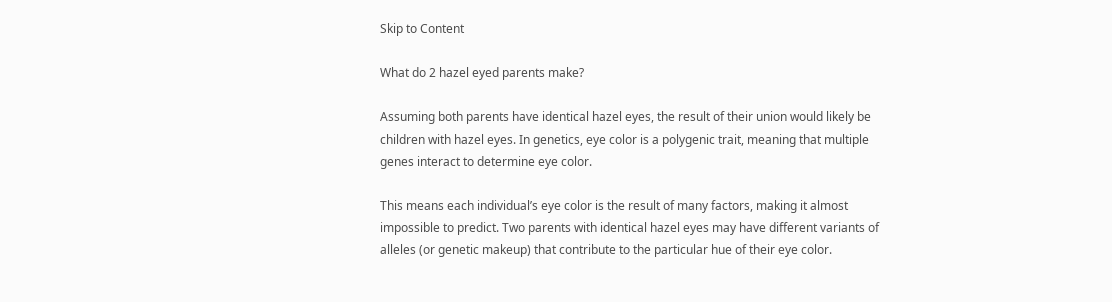Skip to Content

What do 2 hazel eyed parents make?

Assuming both parents have identical hazel eyes, the result of their union would likely be children with hazel eyes. In genetics, eye color is a polygenic trait, meaning that multiple genes interact to determine eye color.

This means each individual’s eye color is the result of many factors, making it almost impossible to predict. Two parents with identical hazel eyes may have different variants of alleles (or genetic makeup) that contribute to the particular hue of their eye color.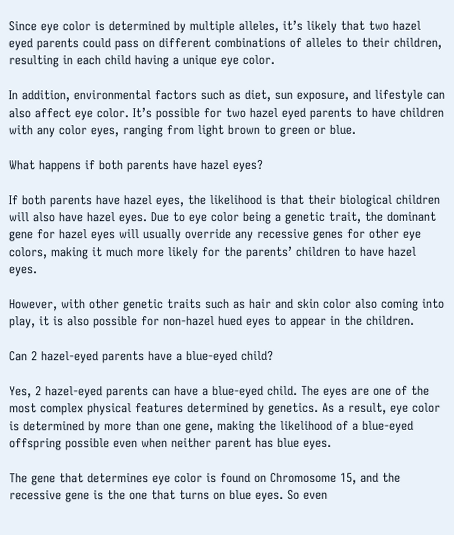Since eye color is determined by multiple alleles, it’s likely that two hazel eyed parents could pass on different combinations of alleles to their children, resulting in each child having a unique eye color.

In addition, environmental factors such as diet, sun exposure, and lifestyle can also affect eye color. It’s possible for two hazel eyed parents to have children with any color eyes, ranging from light brown to green or blue.

What happens if both parents have hazel eyes?

If both parents have hazel eyes, the likelihood is that their biological children will also have hazel eyes. Due to eye color being a genetic trait, the dominant gene for hazel eyes will usually override any recessive genes for other eye colors, making it much more likely for the parents’ children to have hazel eyes.

However, with other genetic traits such as hair and skin color also coming into play, it is also possible for non-hazel hued eyes to appear in the children.

Can 2 hazel-eyed parents have a blue-eyed child?

Yes, 2 hazel-eyed parents can have a blue-eyed child. The eyes are one of the most complex physical features determined by genetics. As a result, eye color is determined by more than one gene, making the likelihood of a blue-eyed offspring possible even when neither parent has blue eyes.

The gene that determines eye color is found on Chromosome 15, and the recessive gene is the one that turns on blue eyes. So even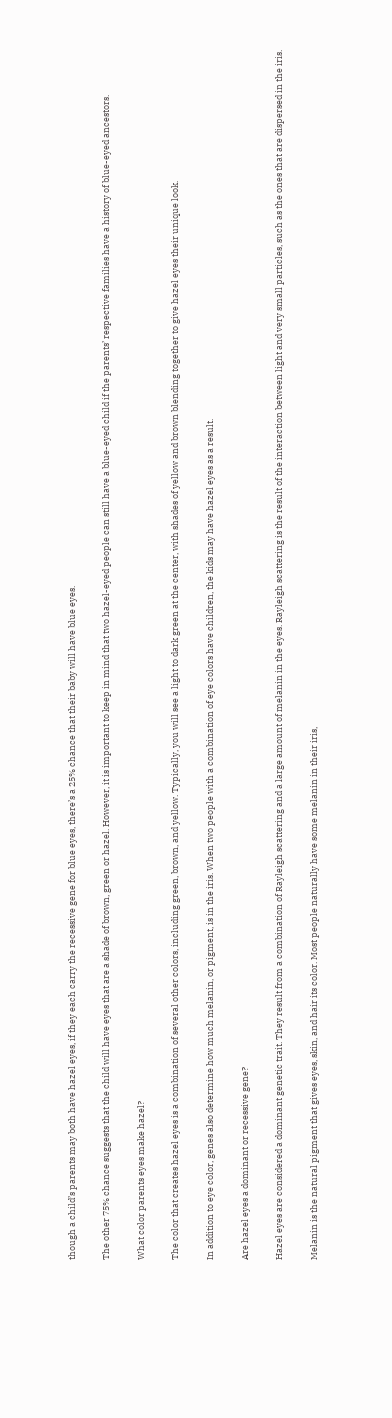though a child’s parents may both have hazel eyes, if they each carry the recessive gene for blue eyes, there’s a 25% chance that their baby will have blue eyes.

The other 75% chance suggests that the child will have eyes that are a shade of brown, green or hazel. However, it is important to keep in mind that two hazel-eyed people can still have a blue-eyed child if the parents’ respective families have a history of blue-eyed ancestors.

What color parents eyes make hazel?

The color that creates hazel eyes is a combination of several other colors, including green, brown, and yellow. Typically, you will see a light to dark green at the center, with shades of yellow and brown blending together to give hazel eyes their unique look.

In addition to eye color, genes also determine how much melanin, or pigment, is in the iris. When two people with a combination of eye colors have children, the kids may have hazel eyes as a result.

Are hazel eyes a dominant or recessive gene?

Hazel eyes are considered a dominant genetic trait. They result from a combination of Rayleigh scattering and a large amount of melanin in the eyes. Rayleigh scattering is the result of the interaction between light and very small particles, such as the ones that are dispersed in the iris.

Melanin is the natural pigment that gives eyes, skin, and hair its color. Most people naturally have some melanin in their iris,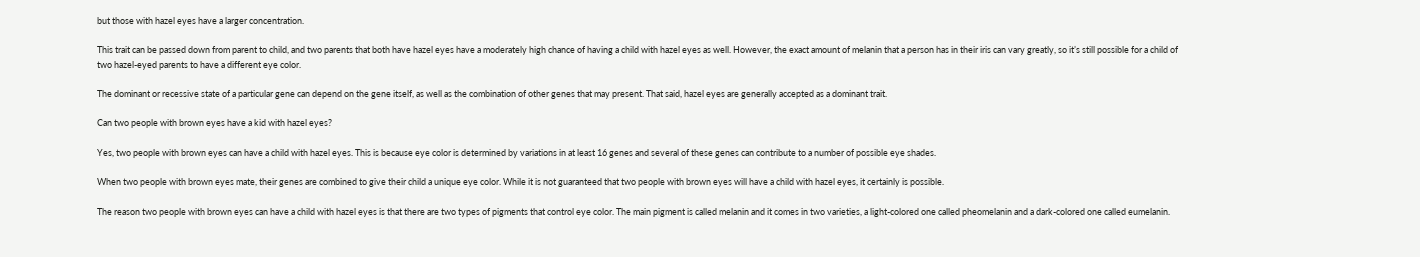but those with hazel eyes have a larger concentration.

This trait can be passed down from parent to child, and two parents that both have hazel eyes have a moderately high chance of having a child with hazel eyes as well. However, the exact amount of melanin that a person has in their iris can vary greatly, so it’s still possible for a child of two hazel-eyed parents to have a different eye color.

The dominant or recessive state of a particular gene can depend on the gene itself, as well as the combination of other genes that may present. That said, hazel eyes are generally accepted as a dominant trait.

Can two people with brown eyes have a kid with hazel eyes?

Yes, two people with brown eyes can have a child with hazel eyes. This is because eye color is determined by variations in at least 16 genes and several of these genes can contribute to a number of possible eye shades.

When two people with brown eyes mate, their genes are combined to give their child a unique eye color. While it is not guaranteed that two people with brown eyes will have a child with hazel eyes, it certainly is possible.

The reason two people with brown eyes can have a child with hazel eyes is that there are two types of pigments that control eye color. The main pigment is called melanin and it comes in two varieties, a light-colored one called pheomelanin and a dark-colored one called eumelanin.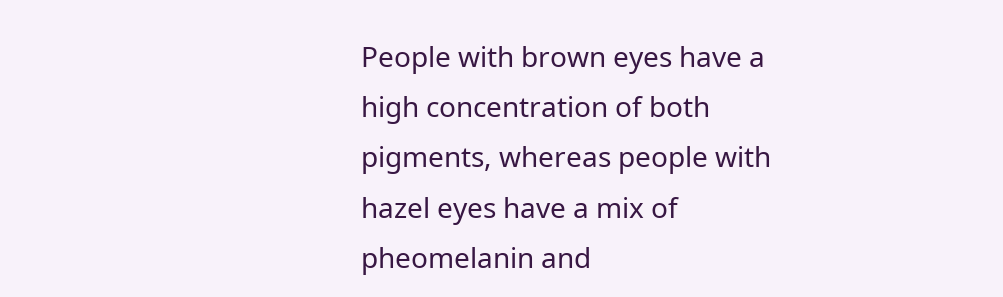People with brown eyes have a high concentration of both pigments, whereas people with hazel eyes have a mix of pheomelanin and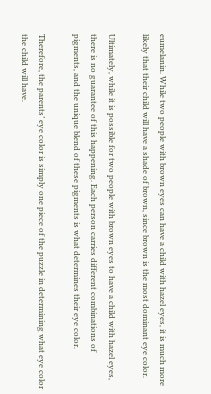eumelanin. While two people with brown eyes can have a child with hazel eyes, it is much more likely that their child will have a shade of brown, since brown is the most dominant eye color.

Ultimately, while it is possible for two people with brown eyes to have a child with hazel eyes, there is no guarantee of this happening. Each person carries different combinations of pigments, and the unique blend of these pigments is what determines their eye color.

Therefore, the parents’ eye color is simply one piece of the puzzle in determining what eye color the child will have.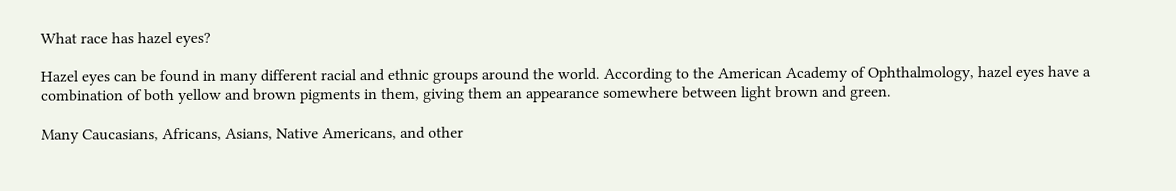What race has hazel eyes?

Hazel eyes can be found in many different racial and ethnic groups around the world. According to the American Academy of Ophthalmology, hazel eyes have a combination of both yellow and brown pigments in them, giving them an appearance somewhere between light brown and green.

Many Caucasians, Africans, Asians, Native Americans, and other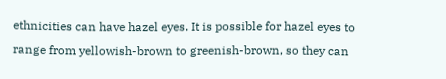ethnicities can have hazel eyes. It is possible for hazel eyes to range from yellowish-brown to greenish-brown, so they can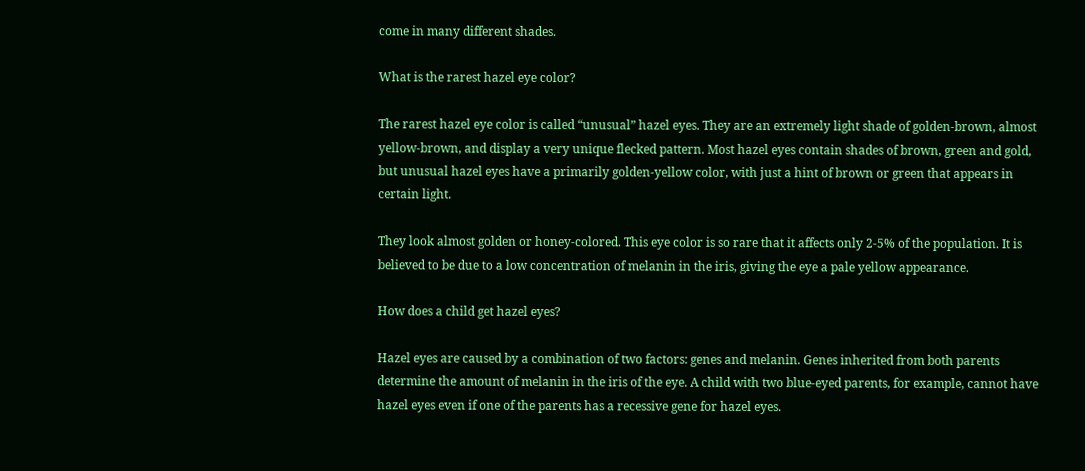come in many different shades.

What is the rarest hazel eye color?

The rarest hazel eye color is called “unusual” hazel eyes. They are an extremely light shade of golden-brown, almost yellow-brown, and display a very unique flecked pattern. Most hazel eyes contain shades of brown, green and gold, but unusual hazel eyes have a primarily golden-yellow color, with just a hint of brown or green that appears in certain light.

They look almost golden or honey-colored. This eye color is so rare that it affects only 2-5% of the population. It is believed to be due to a low concentration of melanin in the iris, giving the eye a pale yellow appearance.

How does a child get hazel eyes?

Hazel eyes are caused by a combination of two factors: genes and melanin. Genes inherited from both parents determine the amount of melanin in the iris of the eye. A child with two blue-eyed parents, for example, cannot have hazel eyes even if one of the parents has a recessive gene for hazel eyes.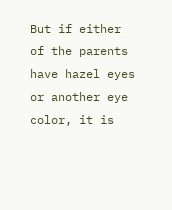But if either of the parents have hazel eyes or another eye color, it is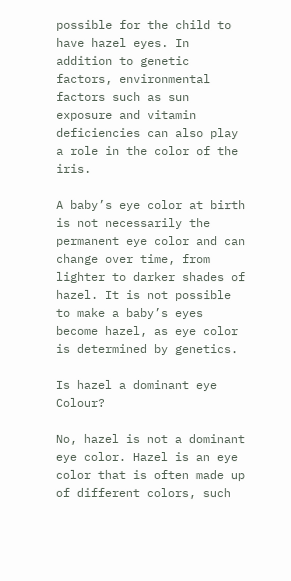possible for the child to have hazel eyes. In addition to genetic factors, environmental factors such as sun exposure and vitamin deficiencies can also play a role in the color of the iris.

A baby’s eye color at birth is not necessarily the permanent eye color and can change over time, from lighter to darker shades of hazel. It is not possible to make a baby’s eyes become hazel, as eye color is determined by genetics.

Is hazel a dominant eye Colour?

No, hazel is not a dominant eye color. Hazel is an eye color that is often made up of different colors, such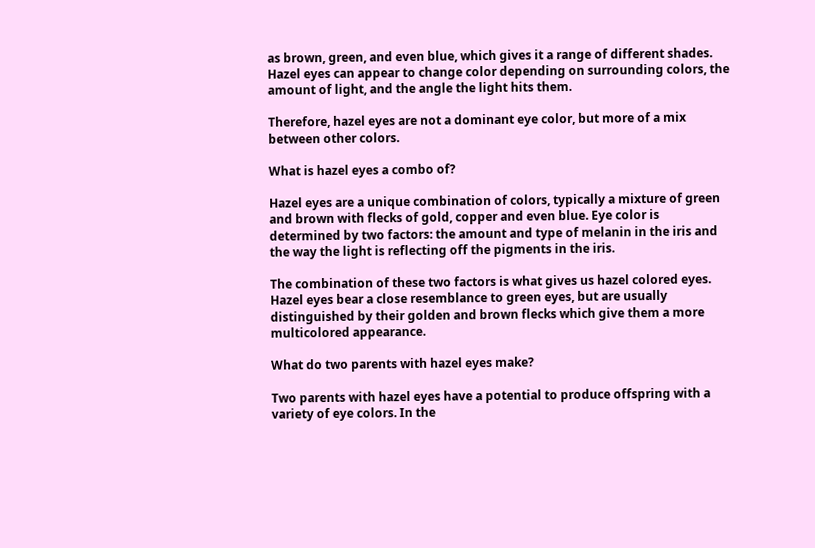as brown, green, and even blue, which gives it a range of different shades. Hazel eyes can appear to change color depending on surrounding colors, the amount of light, and the angle the light hits them.

Therefore, hazel eyes are not a dominant eye color, but more of a mix between other colors.

What is hazel eyes a combo of?

Hazel eyes are a unique combination of colors, typically a mixture of green and brown with flecks of gold, copper and even blue. Eye color is determined by two factors: the amount and type of melanin in the iris and the way the light is reflecting off the pigments in the iris.

The combination of these two factors is what gives us hazel colored eyes. Hazel eyes bear a close resemblance to green eyes, but are usually distinguished by their golden and brown flecks which give them a more multicolored appearance.

What do two parents with hazel eyes make?

Two parents with hazel eyes have a potential to produce offspring with a variety of eye colors. In the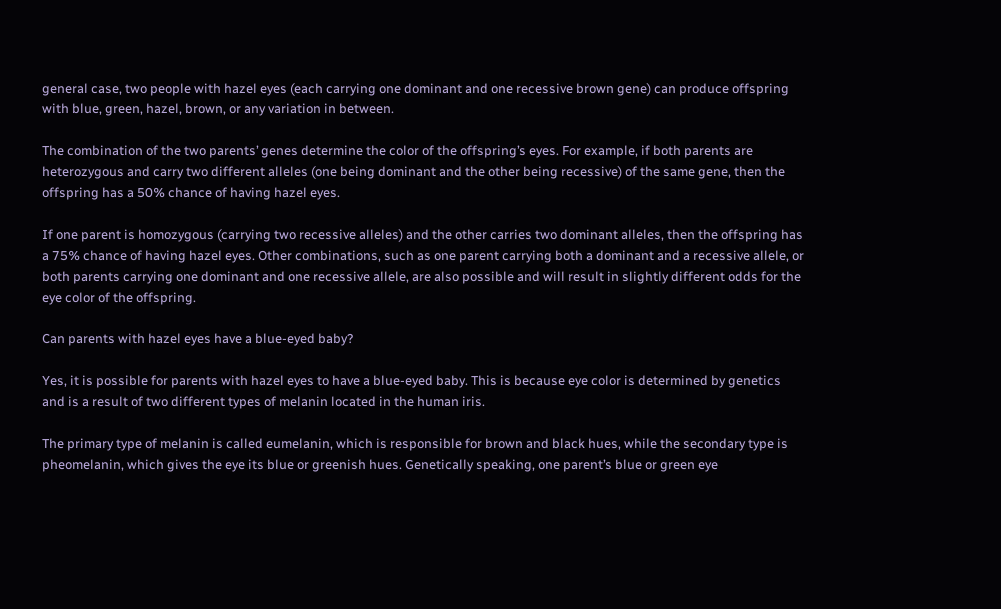general case, two people with hazel eyes (each carrying one dominant and one recessive brown gene) can produce offspring with blue, green, hazel, brown, or any variation in between.

The combination of the two parents’ genes determine the color of the offspring’s eyes. For example, if both parents are heterozygous and carry two different alleles (one being dominant and the other being recessive) of the same gene, then the offspring has a 50% chance of having hazel eyes.

If one parent is homozygous (carrying two recessive alleles) and the other carries two dominant alleles, then the offspring has a 75% chance of having hazel eyes. Other combinations, such as one parent carrying both a dominant and a recessive allele, or both parents carrying one dominant and one recessive allele, are also possible and will result in slightly different odds for the eye color of the offspring.

Can parents with hazel eyes have a blue-eyed baby?

Yes, it is possible for parents with hazel eyes to have a blue-eyed baby. This is because eye color is determined by genetics and is a result of two different types of melanin located in the human iris.

The primary type of melanin is called eumelanin, which is responsible for brown and black hues, while the secondary type is pheomelanin, which gives the eye its blue or greenish hues. Genetically speaking, one parent’s blue or green eye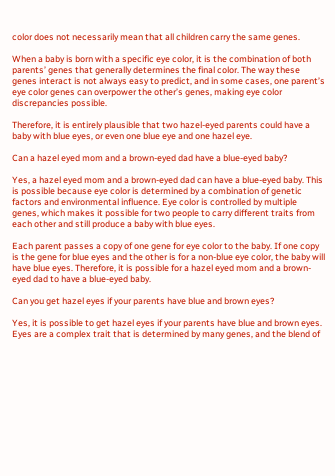color does not necessarily mean that all children carry the same genes.

When a baby is born with a specific eye color, it is the combination of both parents’ genes that generally determines the final color. The way these genes interact is not always easy to predict, and in some cases, one parent’s eye color genes can overpower the other’s genes, making eye color discrepancies possible.

Therefore, it is entirely plausible that two hazel-eyed parents could have a baby with blue eyes, or even one blue eye and one hazel eye.

Can a hazel eyed mom and a brown-eyed dad have a blue-eyed baby?

Yes, a hazel eyed mom and a brown-eyed dad can have a blue-eyed baby. This is possible because eye color is determined by a combination of genetic factors and environmental influence. Eye color is controlled by multiple genes, which makes it possible for two people to carry different traits from each other and still produce a baby with blue eyes.

Each parent passes a copy of one gene for eye color to the baby. If one copy is the gene for blue eyes and the other is for a non-blue eye color, the baby will have blue eyes. Therefore, it is possible for a hazel eyed mom and a brown-eyed dad to have a blue-eyed baby.

Can you get hazel eyes if your parents have blue and brown eyes?

Yes, it is possible to get hazel eyes if your parents have blue and brown eyes. Eyes are a complex trait that is determined by many genes, and the blend of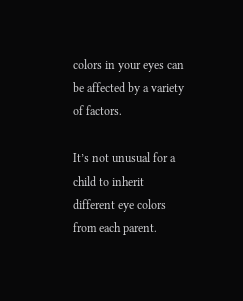colors in your eyes can be affected by a variety of factors.

It’s not unusual for a child to inherit different eye colors from each parent.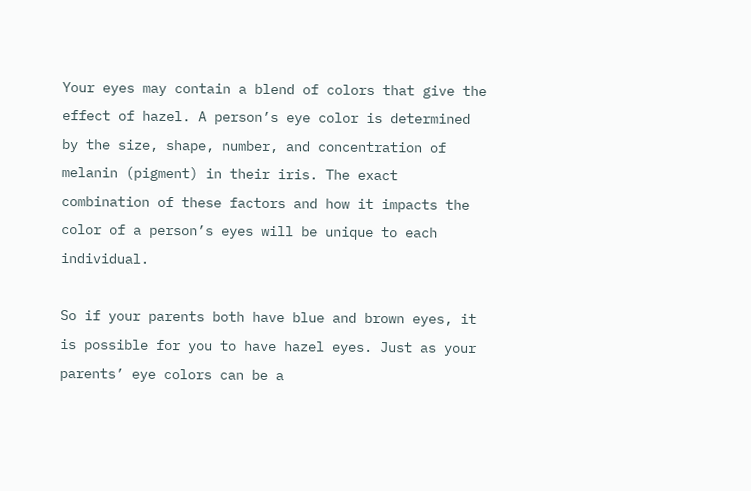Your eyes may contain a blend of colors that give the effect of hazel. A person’s eye color is determined by the size, shape, number, and concentration of melanin (pigment) in their iris. The exact combination of these factors and how it impacts the color of a person’s eyes will be unique to each individual.

So if your parents both have blue and brown eyes, it is possible for you to have hazel eyes. Just as your parents’ eye colors can be a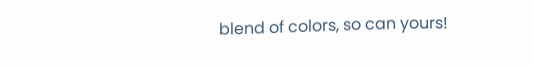blend of colors, so can yours!